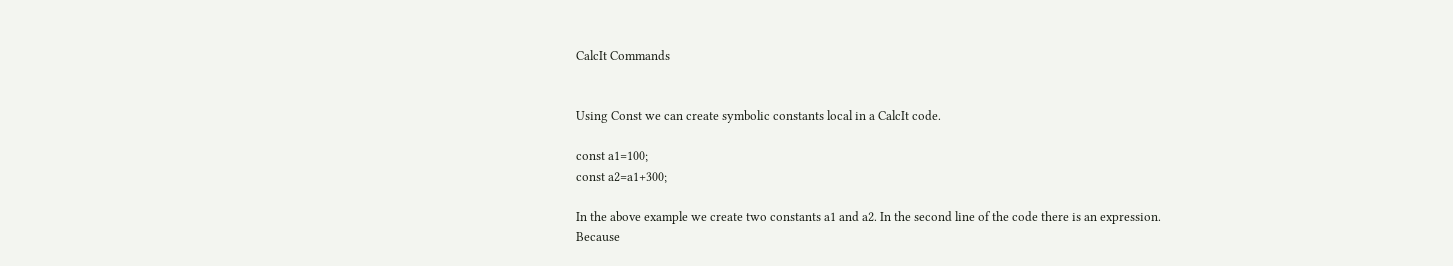CalcIt Commands


Using Const we can create symbolic constants local in a CalcIt code.

const a1=100;
const a2=a1+300;

In the above example we create two constants a1 and a2. In the second line of the code there is an expression. Because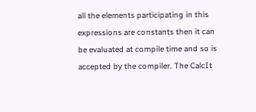all the elements participating in this expressions are constants then it can be evaluated at compile time and so is accepted by the compiler. The CalcIt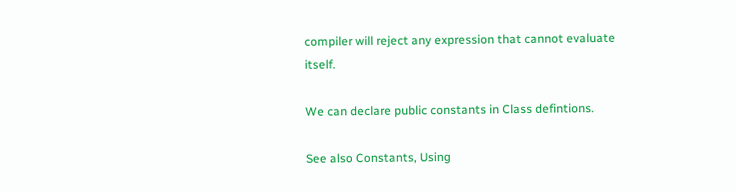compiler will reject any expression that cannot evaluate itself.

We can declare public constants in Class defintions.

See also Constants, Using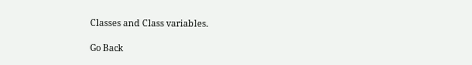Classes and Class variables.

Go Back